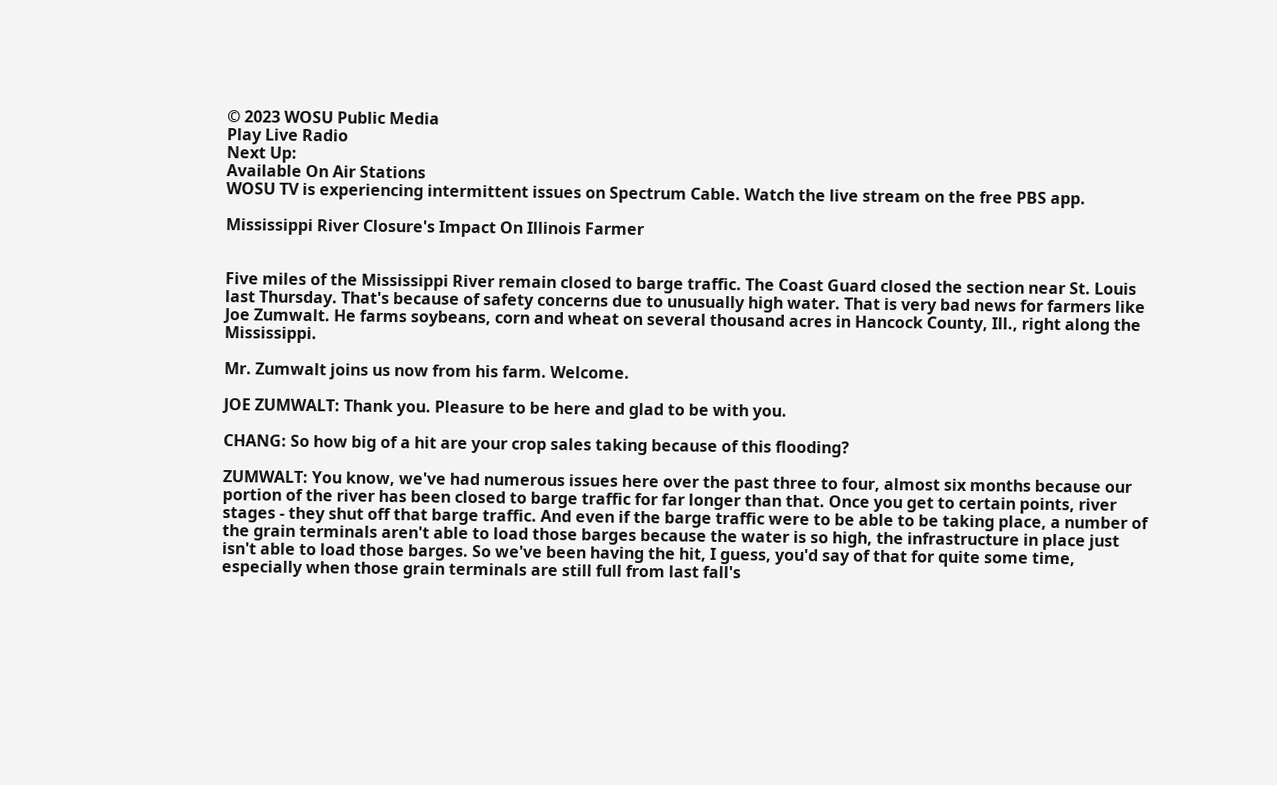© 2023 WOSU Public Media
Play Live Radio
Next Up:
Available On Air Stations
WOSU TV is experiencing intermittent issues on Spectrum Cable. Watch the live stream on the free PBS app.

Mississippi River Closure's Impact On Illinois Farmer


Five miles of the Mississippi River remain closed to barge traffic. The Coast Guard closed the section near St. Louis last Thursday. That's because of safety concerns due to unusually high water. That is very bad news for farmers like Joe Zumwalt. He farms soybeans, corn and wheat on several thousand acres in Hancock County, Ill., right along the Mississippi.

Mr. Zumwalt joins us now from his farm. Welcome.

JOE ZUMWALT: Thank you. Pleasure to be here and glad to be with you.

CHANG: So how big of a hit are your crop sales taking because of this flooding?

ZUMWALT: You know, we've had numerous issues here over the past three to four, almost six months because our portion of the river has been closed to barge traffic for far longer than that. Once you get to certain points, river stages - they shut off that barge traffic. And even if the barge traffic were to be able to be taking place, a number of the grain terminals aren't able to load those barges because the water is so high, the infrastructure in place just isn't able to load those barges. So we've been having the hit, I guess, you'd say of that for quite some time, especially when those grain terminals are still full from last fall's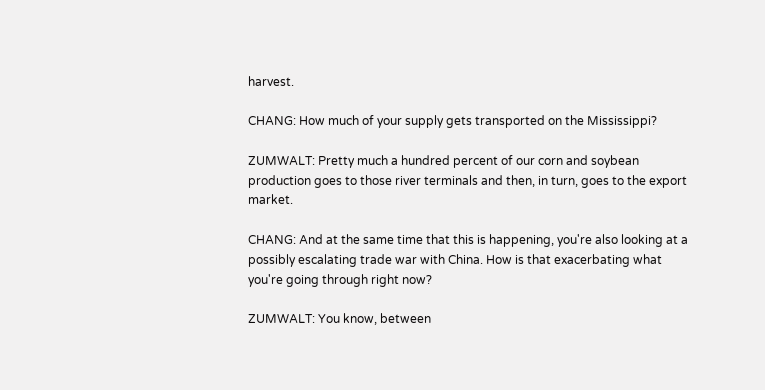harvest.

CHANG: How much of your supply gets transported on the Mississippi?

ZUMWALT: Pretty much a hundred percent of our corn and soybean production goes to those river terminals and then, in turn, goes to the export market.

CHANG: And at the same time that this is happening, you're also looking at a possibly escalating trade war with China. How is that exacerbating what you're going through right now?

ZUMWALT: You know, between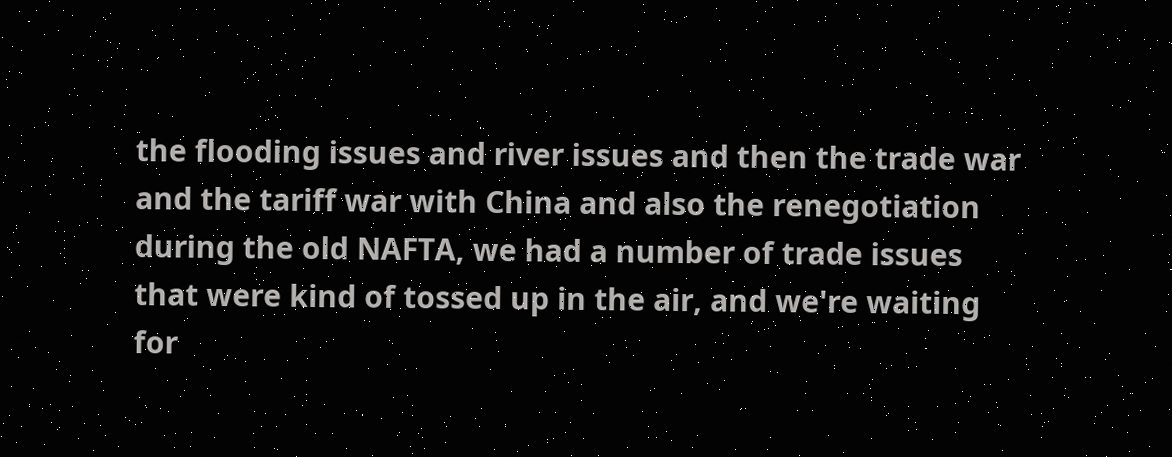the flooding issues and river issues and then the trade war and the tariff war with China and also the renegotiation during the old NAFTA, we had a number of trade issues that were kind of tossed up in the air, and we're waiting for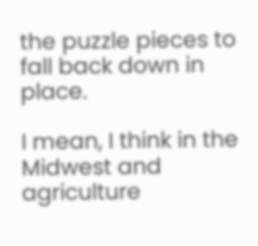the puzzle pieces to fall back down in place.

I mean, I think in the Midwest and agriculture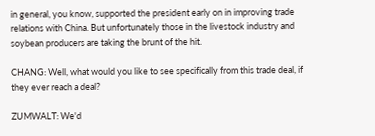in general, you know, supported the president early on in improving trade relations with China. But unfortunately those in the livestock industry and soybean producers are taking the brunt of the hit.

CHANG: Well, what would you like to see specifically from this trade deal, if they ever reach a deal?

ZUMWALT: We'd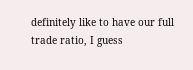definitely like to have our full trade ratio, I guess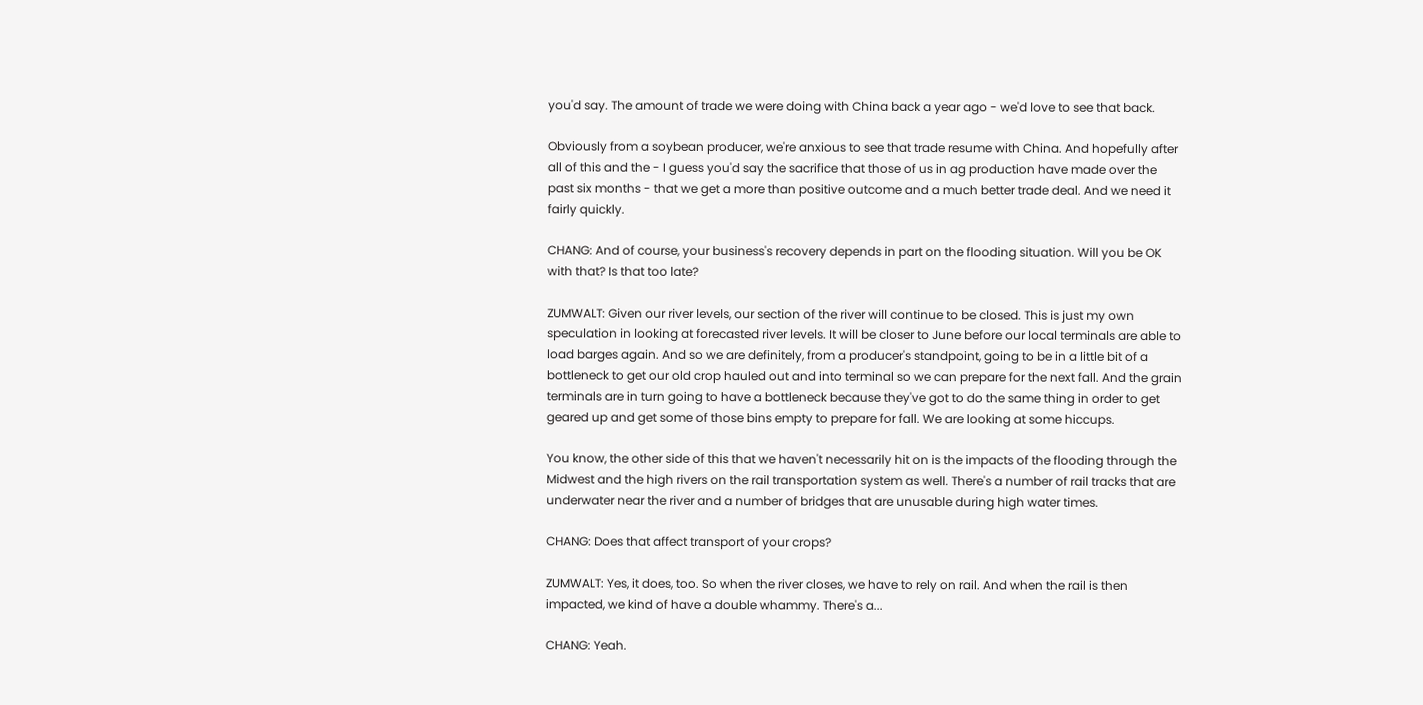you'd say. The amount of trade we were doing with China back a year ago - we'd love to see that back.

Obviously from a soybean producer, we're anxious to see that trade resume with China. And hopefully after all of this and the - I guess you'd say the sacrifice that those of us in ag production have made over the past six months - that we get a more than positive outcome and a much better trade deal. And we need it fairly quickly.

CHANG: And of course, your business's recovery depends in part on the flooding situation. Will you be OK with that? Is that too late?

ZUMWALT: Given our river levels, our section of the river will continue to be closed. This is just my own speculation in looking at forecasted river levels. It will be closer to June before our local terminals are able to load barges again. And so we are definitely, from a producer's standpoint, going to be in a little bit of a bottleneck to get our old crop hauled out and into terminal so we can prepare for the next fall. And the grain terminals are in turn going to have a bottleneck because they've got to do the same thing in order to get geared up and get some of those bins empty to prepare for fall. We are looking at some hiccups.

You know, the other side of this that we haven't necessarily hit on is the impacts of the flooding through the Midwest and the high rivers on the rail transportation system as well. There's a number of rail tracks that are underwater near the river and a number of bridges that are unusable during high water times.

CHANG: Does that affect transport of your crops?

ZUMWALT: Yes, it does, too. So when the river closes, we have to rely on rail. And when the rail is then impacted, we kind of have a double whammy. There's a...

CHANG: Yeah.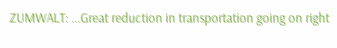ZUMWALT: ...Great reduction in transportation going on right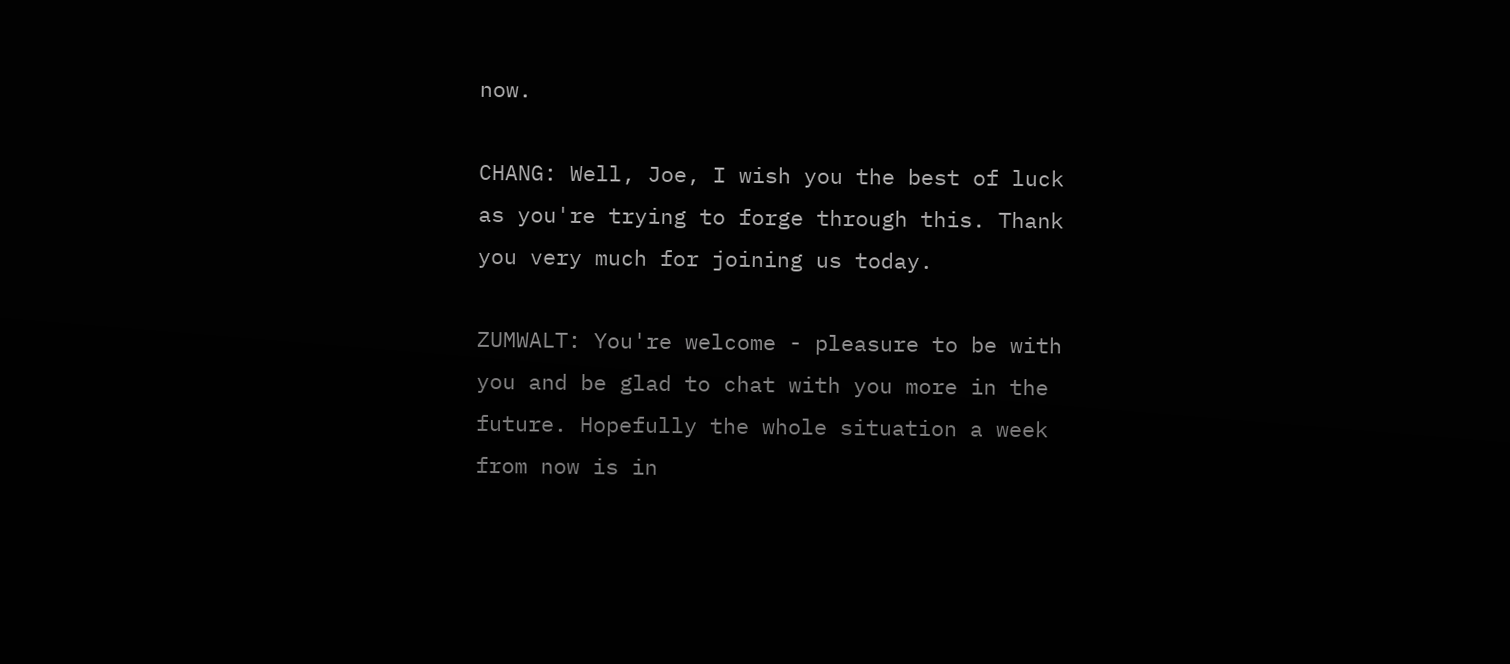now.

CHANG: Well, Joe, I wish you the best of luck as you're trying to forge through this. Thank you very much for joining us today.

ZUMWALT: You're welcome - pleasure to be with you and be glad to chat with you more in the future. Hopefully the whole situation a week from now is in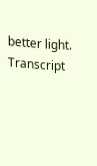better light. Transcript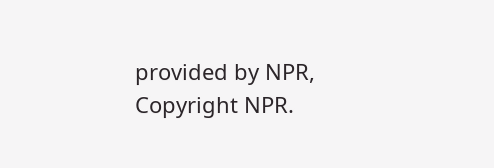provided by NPR, Copyright NPR.